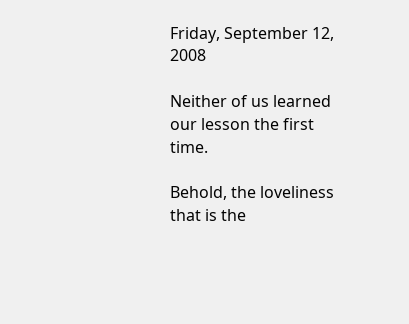Friday, September 12, 2008

Neither of us learned our lesson the first time.

Behold, the loveliness that is the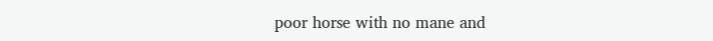poor horse with no mane and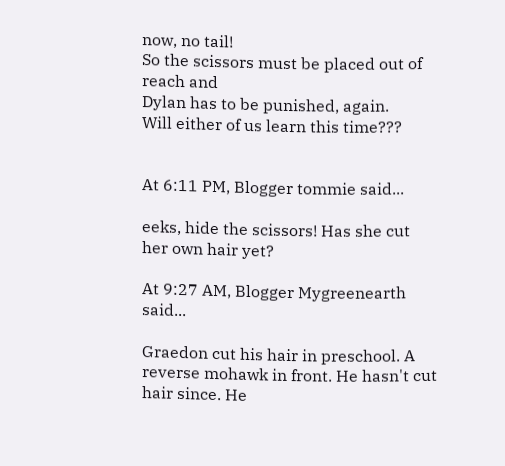now, no tail!
So the scissors must be placed out of reach and
Dylan has to be punished, again.
Will either of us learn this time???


At 6:11 PM, Blogger tommie said...

eeks, hide the scissors! Has she cut her own hair yet?

At 9:27 AM, Blogger Mygreenearth said...

Graedon cut his hair in preschool. A reverse mohawk in front. He hasn't cut hair since. He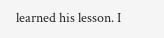learned his lesson. I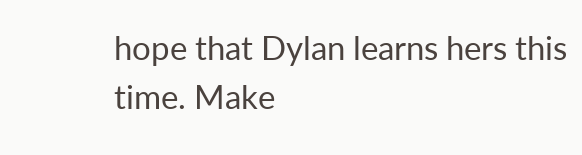hope that Dylan learns hers this time. Make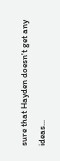sure that Hayden doesn't get any ideas...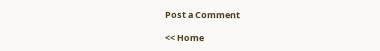Post a Comment

<< Home